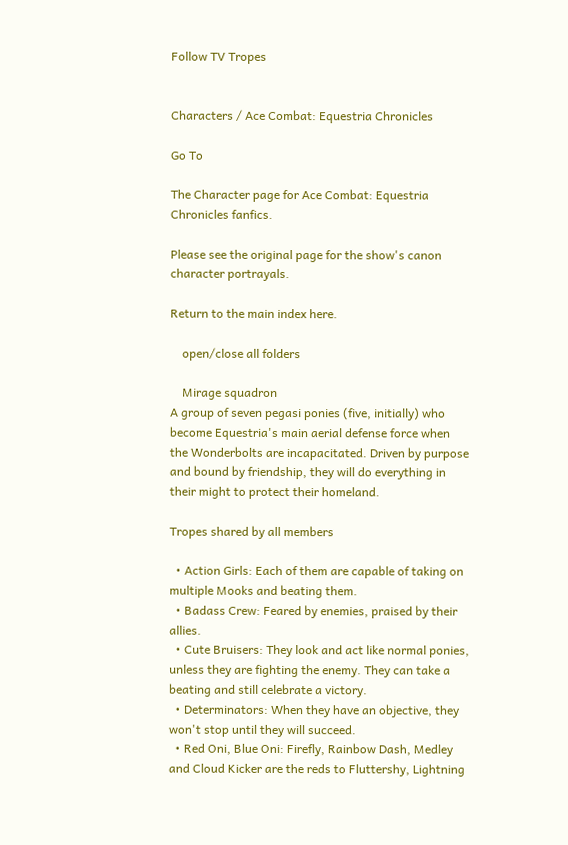Follow TV Tropes


Characters / Ace Combat: Equestria Chronicles

Go To

The Character page for Ace Combat: Equestria Chronicles fanfics.

Please see the original page for the show's canon character portrayals.

Return to the main index here.

    open/close all folders

    Mirage squadron
A group of seven pegasi ponies (five, initially) who become Equestria's main aerial defense force when the Wonderbolts are incapacitated. Driven by purpose and bound by friendship, they will do everything in their might to protect their homeland.

Tropes shared by all members

  • Action Girls: Each of them are capable of taking on multiple Mooks and beating them.
  • Badass Crew: Feared by enemies, praised by their allies.
  • Cute Bruisers: They look and act like normal ponies, unless they are fighting the enemy. They can take a beating and still celebrate a victory.
  • Determinators: When they have an objective, they won't stop until they will succeed.
  • Red Oni, Blue Oni: Firefly, Rainbow Dash, Medley and Cloud Kicker are the reds to Fluttershy, Lightning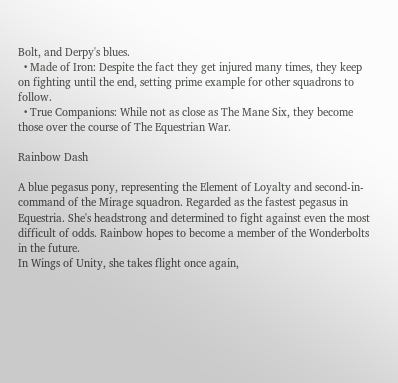Bolt, and Derpy's blues.
  • Made of Iron: Despite the fact they get injured many times, they keep on fighting until the end, setting prime example for other squadrons to follow.
  • True Companions: While not as close as The Mane Six, they become those over the course of The Equestrian War.

Rainbow Dash

A blue pegasus pony, representing the Element of Loyalty and second-in-command of the Mirage squadron. Regarded as the fastest pegasus in Equestria. She's headstrong and determined to fight against even the most difficult of odds. Rainbow hopes to become a member of the Wonderbolts in the future.
In Wings of Unity, she takes flight once again,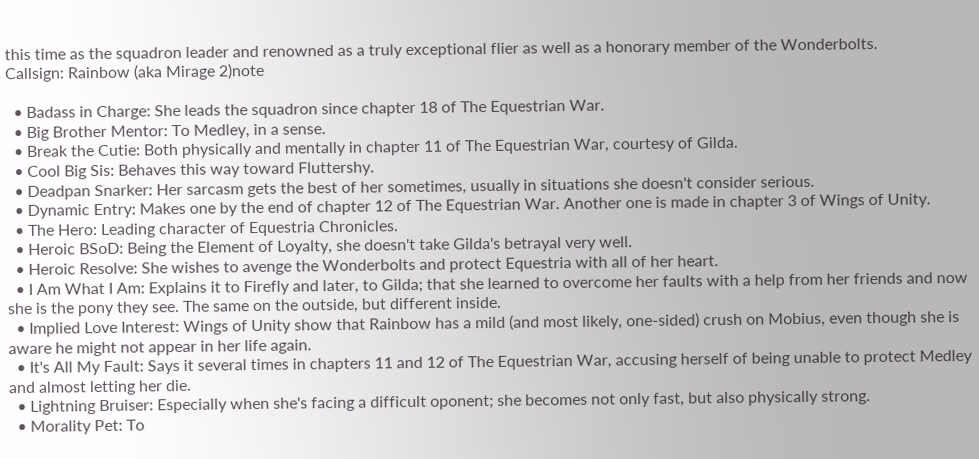this time as the squadron leader and renowned as a truly exceptional flier as well as a honorary member of the Wonderbolts.
Callsign: Rainbow (aka Mirage 2)note

  • Badass in Charge: She leads the squadron since chapter 18 of The Equestrian War.
  • Big Brother Mentor: To Medley, in a sense.
  • Break the Cutie: Both physically and mentally in chapter 11 of The Equestrian War, courtesy of Gilda.
  • Cool Big Sis: Behaves this way toward Fluttershy.
  • Deadpan Snarker: Her sarcasm gets the best of her sometimes, usually in situations she doesn't consider serious.
  • Dynamic Entry: Makes one by the end of chapter 12 of The Equestrian War. Another one is made in chapter 3 of Wings of Unity.
  • The Hero: Leading character of Equestria Chronicles.
  • Heroic BSoD: Being the Element of Loyalty, she doesn't take Gilda's betrayal very well.
  • Heroic Resolve: She wishes to avenge the Wonderbolts and protect Equestria with all of her heart.
  • I Am What I Am: Explains it to Firefly and later, to Gilda; that she learned to overcome her faults with a help from her friends and now she is the pony they see. The same on the outside, but different inside.
  • Implied Love Interest: Wings of Unity show that Rainbow has a mild (and most likely, one-sided) crush on Mobius, even though she is aware he might not appear in her life again.
  • It's All My Fault: Says it several times in chapters 11 and 12 of The Equestrian War, accusing herself of being unable to protect Medley and almost letting her die.
  • Lightning Bruiser: Especially when she's facing a difficult oponent; she becomes not only fast, but also physically strong.
  • Morality Pet: To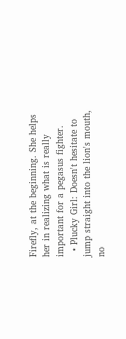Firefly, at the beginning. She helps her in realizing what is really important for a pegasus fighter.
  • Plucky Girl: Doesn't hesitate to jump straight into the lion's mouth, no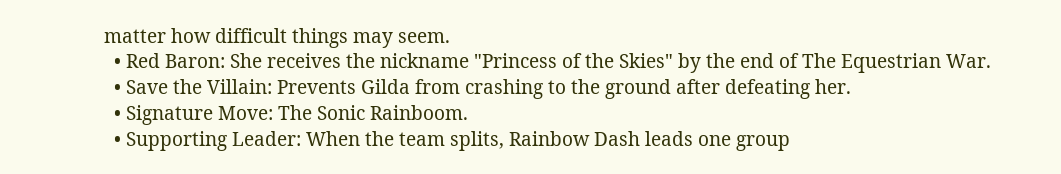matter how difficult things may seem.
  • Red Baron: She receives the nickname "Princess of the Skies" by the end of The Equestrian War.
  • Save the Villain: Prevents Gilda from crashing to the ground after defeating her.
  • Signature Move: The Sonic Rainboom.
  • Supporting Leader: When the team splits, Rainbow Dash leads one group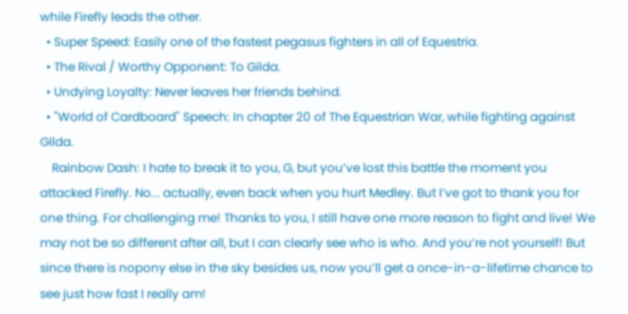while Firefly leads the other.
  • Super Speed: Easily one of the fastest pegasus fighters in all of Equestria.
  • The Rival / Worthy Opponent: To Gilda.
  • Undying Loyalty: Never leaves her friends behind.
  • "World of Cardboard" Speech: In chapter 20 of The Equestrian War, while fighting against Gilda.
    Rainbow Dash: I hate to break it to you, G, but you’ve lost this battle the moment you attacked Firefly. No... actually, even back when you hurt Medley. But I’ve got to thank you for one thing. For challenging me! Thanks to you, I still have one more reason to fight and live! We may not be so different after all, but I can clearly see who is who. And you’re not yourself! But since there is nopony else in the sky besides us, now you’ll get a once-in-a-lifetime chance to see just how fast I really am!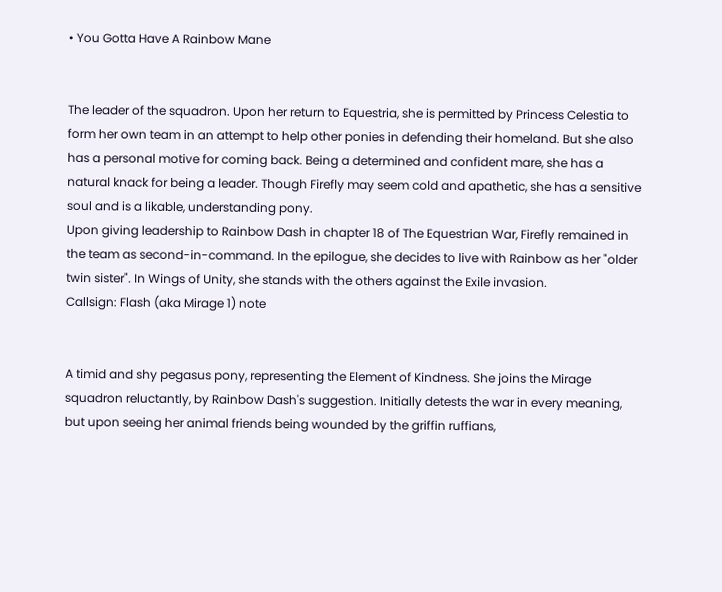• You Gotta Have A Rainbow Mane


The leader of the squadron. Upon her return to Equestria, she is permitted by Princess Celestia to form her own team in an attempt to help other ponies in defending their homeland. But she also has a personal motive for coming back. Being a determined and confident mare, she has a natural knack for being a leader. Though Firefly may seem cold and apathetic, she has a sensitive soul and is a likable, understanding pony.
Upon giving leadership to Rainbow Dash in chapter 18 of The Equestrian War, Firefly remained in the team as second-in-command. In the epilogue, she decides to live with Rainbow as her "older twin sister". In Wings of Unity, she stands with the others against the Exile invasion.
Callsign: Flash (aka Mirage 1) note


A timid and shy pegasus pony, representing the Element of Kindness. She joins the Mirage squadron reluctantly, by Rainbow Dash's suggestion. Initially detests the war in every meaning, but upon seeing her animal friends being wounded by the griffin ruffians,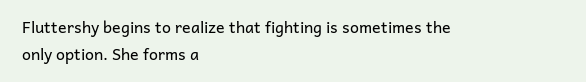Fluttershy begins to realize that fighting is sometimes the only option. She forms a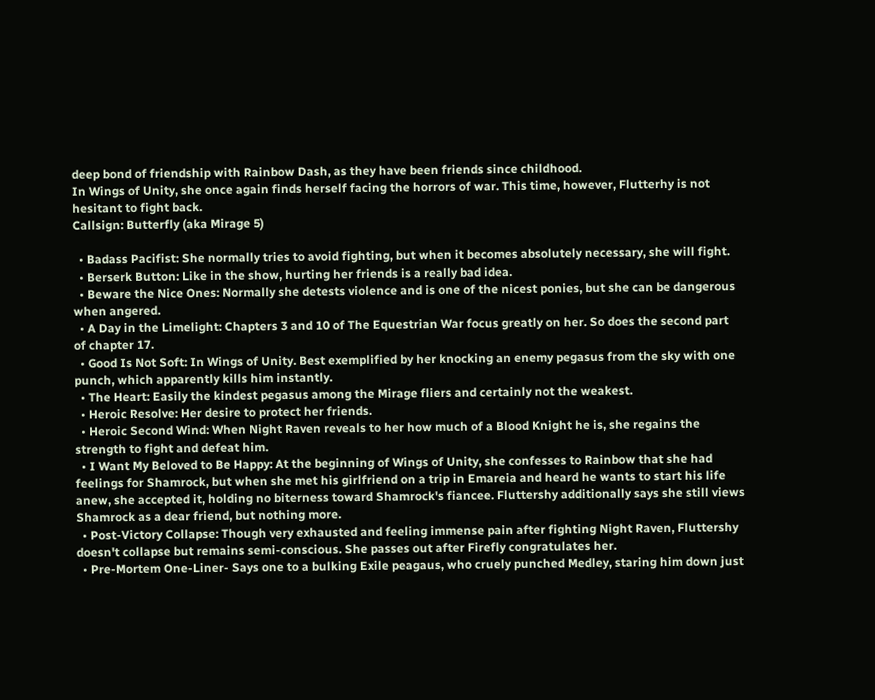deep bond of friendship with Rainbow Dash, as they have been friends since childhood.
In Wings of Unity, she once again finds herself facing the horrors of war. This time, however, Flutterhy is not hesitant to fight back.
Callsign: Butterfly (aka Mirage 5)

  • Badass Pacifist: She normally tries to avoid fighting, but when it becomes absolutely necessary, she will fight.
  • Berserk Button: Like in the show, hurting her friends is a really bad idea.
  • Beware the Nice Ones: Normally she detests violence and is one of the nicest ponies, but she can be dangerous when angered.
  • A Day in the Limelight: Chapters 3 and 10 of The Equestrian War focus greatly on her. So does the second part of chapter 17.
  • Good Is Not Soft: In Wings of Unity. Best exemplified by her knocking an enemy pegasus from the sky with one punch, which apparently kills him instantly.
  • The Heart: Easily the kindest pegasus among the Mirage fliers and certainly not the weakest.
  • Heroic Resolve: Her desire to protect her friends.
  • Heroic Second Wind: When Night Raven reveals to her how much of a Blood Knight he is, she regains the strength to fight and defeat him.
  • I Want My Beloved to Be Happy: At the beginning of Wings of Unity, she confesses to Rainbow that she had feelings for Shamrock, but when she met his girlfriend on a trip in Emareia and heard he wants to start his life anew, she accepted it, holding no biterness toward Shamrock's fiancee. Fluttershy additionally says she still views Shamrock as a dear friend, but nothing more.
  • Post-Victory Collapse: Though very exhausted and feeling immense pain after fighting Night Raven, Fluttershy doesn't collapse but remains semi-conscious. She passes out after Firefly congratulates her.
  • Pre-Mortem One-Liner- Says one to a bulking Exile peagaus, who cruely punched Medley, staring him down just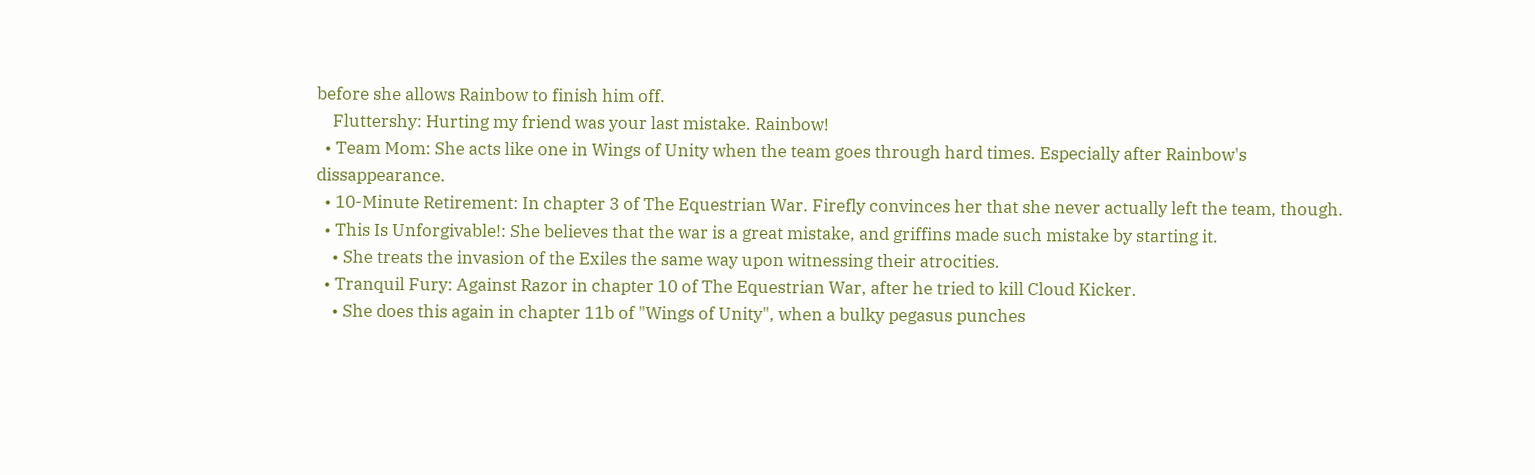before she allows Rainbow to finish him off.
    Fluttershy: Hurting my friend was your last mistake. Rainbow!
  • Team Mom: She acts like one in Wings of Unity when the team goes through hard times. Especially after Rainbow's dissappearance.
  • 10-Minute Retirement: In chapter 3 of The Equestrian War. Firefly convinces her that she never actually left the team, though.
  • This Is Unforgivable!: She believes that the war is a great mistake, and griffins made such mistake by starting it.
    • She treats the invasion of the Exiles the same way upon witnessing their atrocities.
  • Tranquil Fury: Against Razor in chapter 10 of The Equestrian War, after he tried to kill Cloud Kicker.
    • She does this again in chapter 11b of "Wings of Unity", when a bulky pegasus punches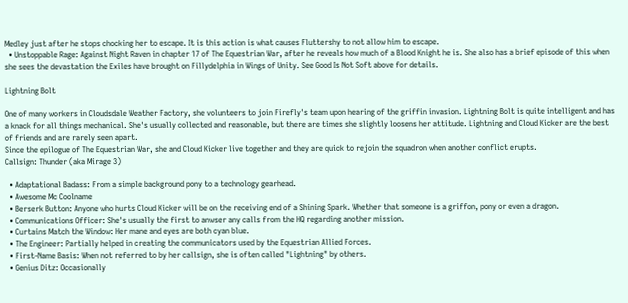Medley just after he stops chocking her to escape. It is this action is what causes Fluttershy to not allow him to escape.
  • Unstoppable Rage: Against Night Raven in chapter 17 of The Equestrian War, after he reveals how much of a Blood Knight he is. She also has a brief episode of this when she sees the devastation the Exiles have brought on Fillydelphia in Wings of Unity. See Good Is Not Soft above for details.

Lightning Bolt

One of many workers in Cloudsdale Weather Factory, she volunteers to join Firefly's team upon hearing of the griffin invasion. Lightning Bolt is quite intelligent and has a knack for all things mechanical. She's usually collected and reasonable, but there are times she slightly loosens her attitude. Lightning and Cloud Kicker are the best of friends and are rarely seen apart.
Since the epilogue of The Equestrian War, she and Cloud Kicker live together and they are quick to rejoin the squadron when another conflict erupts.
Callsign: Thunder (aka Mirage 3)

  • Adaptational Badass: From a simple background pony to a technology gearhead.
  • Awesome Mc Coolname
  • Berserk Button: Anyone who hurts Cloud Kicker will be on the receiving end of a Shining Spark. Whether that someone is a griffon, pony or even a dragon.
  • Communications Officer: She's usually the first to anwser any calls from the HQ regarding another mission.
  • Curtains Match the Window: Her mane and eyes are both cyan blue.
  • The Engineer: Partially helped in creating the communicators used by the Equestrian Allied Forces.
  • First-Name Basis: When not referred to by her callsign, she is often called "Lightning" by others.
  • Genius Ditz: Occasionally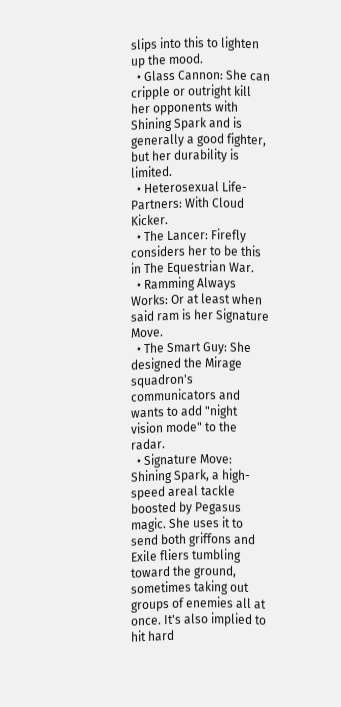slips into this to lighten up the mood.
  • Glass Cannon: She can cripple or outright kill her opponents with Shining Spark and is generally a good fighter, but her durability is limited.
  • Heterosexual Life-Partners: With Cloud Kicker.
  • The Lancer: Firefly considers her to be this in The Equestrian War.
  • Ramming Always Works: Or at least when said ram is her Signature Move.
  • The Smart Guy: She designed the Mirage squadron's communicators and wants to add "night vision mode" to the radar.
  • Signature Move: Shining Spark, a high-speed areal tackle boosted by Pegasus magic. She uses it to send both griffons and Exile fliers tumbling toward the ground, sometimes taking out groups of enemies all at once. It's also implied to hit hard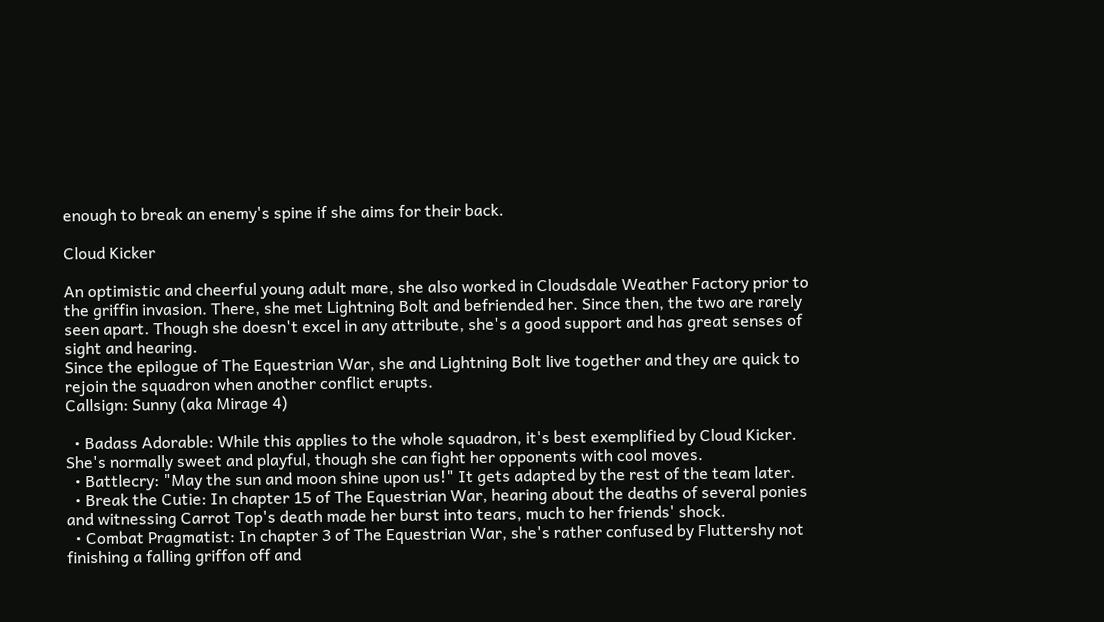enough to break an enemy's spine if she aims for their back.

Cloud Kicker

An optimistic and cheerful young adult mare, she also worked in Cloudsdale Weather Factory prior to the griffin invasion. There, she met Lightning Bolt and befriended her. Since then, the two are rarely seen apart. Though she doesn't excel in any attribute, she's a good support and has great senses of sight and hearing.
Since the epilogue of The Equestrian War, she and Lightning Bolt live together and they are quick to rejoin the squadron when another conflict erupts.
Callsign: Sunny (aka Mirage 4)

  • Badass Adorable: While this applies to the whole squadron, it's best exemplified by Cloud Kicker. She's normally sweet and playful, though she can fight her opponents with cool moves.
  • Battlecry: "May the sun and moon shine upon us!" It gets adapted by the rest of the team later.
  • Break the Cutie: In chapter 15 of The Equestrian War, hearing about the deaths of several ponies and witnessing Carrot Top's death made her burst into tears, much to her friends' shock.
  • Combat Pragmatist: In chapter 3 of The Equestrian War, she's rather confused by Fluttershy not finishing a falling griffon off and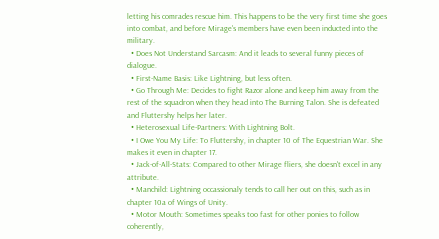letting his comrades rescue him. This happens to be the very first time she goes into combat, and before Mirage's members have even been inducted into the military.
  • Does Not Understand Sarcasm: And it leads to several funny pieces of dialogue.
  • First-Name Basis: Like Lightning, but less often.
  • Go Through Me: Decides to fight Razor alone and keep him away from the rest of the squadron when they head into The Burning Talon. She is defeated and Fluttershy helps her later.
  • Heterosexual Life-Partners: With Lightning Bolt.
  • I Owe You My Life: To Fluttershy, in chapter 10 of The Equestrian War. She makes it even in chapter 17.
  • Jack-of-All-Stats: Compared to other Mirage fliers, she doesn't excel in any attribute.
  • Manchild: Lightning occassionaly tends to call her out on this, such as in chapter 10a of Wings of Unity.
  • Motor Mouth: Sometimes speaks too fast for other ponies to follow coherently,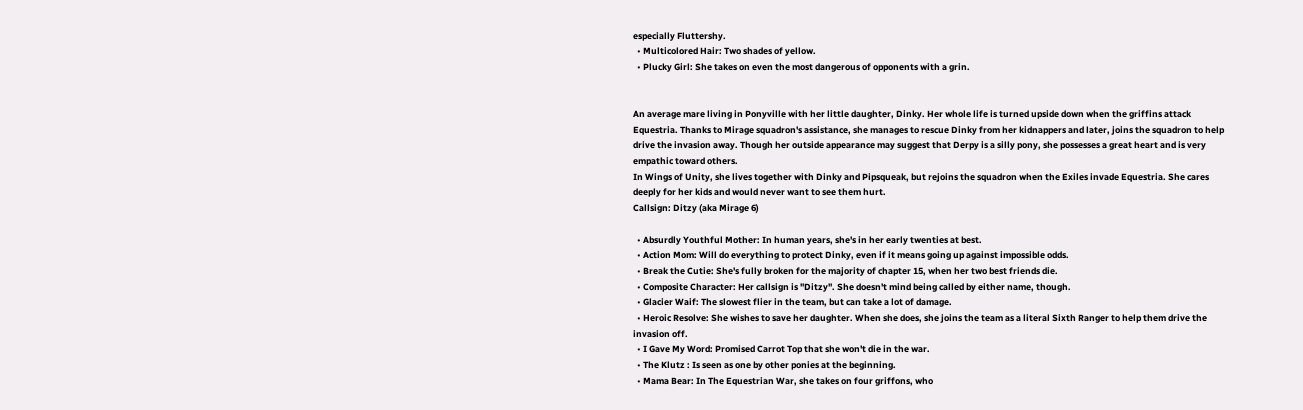especially Fluttershy.
  • Multicolored Hair: Two shades of yellow.
  • Plucky Girl: She takes on even the most dangerous of opponents with a grin.


An average mare living in Ponyville with her little daughter, Dinky. Her whole life is turned upside down when the griffins attack Equestria. Thanks to Mirage squadron's assistance, she manages to rescue Dinky from her kidnappers and later, joins the squadron to help drive the invasion away. Though her outside appearance may suggest that Derpy is a silly pony, she possesses a great heart and is very empathic toward others.
In Wings of Unity, she lives together with Dinky and Pipsqueak, but rejoins the squadron when the Exiles invade Equestria. She cares deeply for her kids and would never want to see them hurt.
Callsign: Ditzy (aka Mirage 6)

  • Absurdly Youthful Mother: In human years, she's in her early twenties at best.
  • Action Mom: Will do everything to protect Dinky, even if it means going up against impossible odds.
  • Break the Cutie: She's fully broken for the majority of chapter 15, when her two best friends die.
  • Composite Character: Her callsign is "Ditzy". She doesn't mind being called by either name, though.
  • Glacier Waif: The slowest flier in the team, but can take a lot of damage.
  • Heroic Resolve: She wishes to save her daughter. When she does, she joins the team as a literal Sixth Ranger to help them drive the invasion off.
  • I Gave My Word: Promised Carrot Top that she won't die in the war.
  • The Klutz : Is seen as one by other ponies at the beginning.
  • Mama Bear: In The Equestrian War, she takes on four griffons, who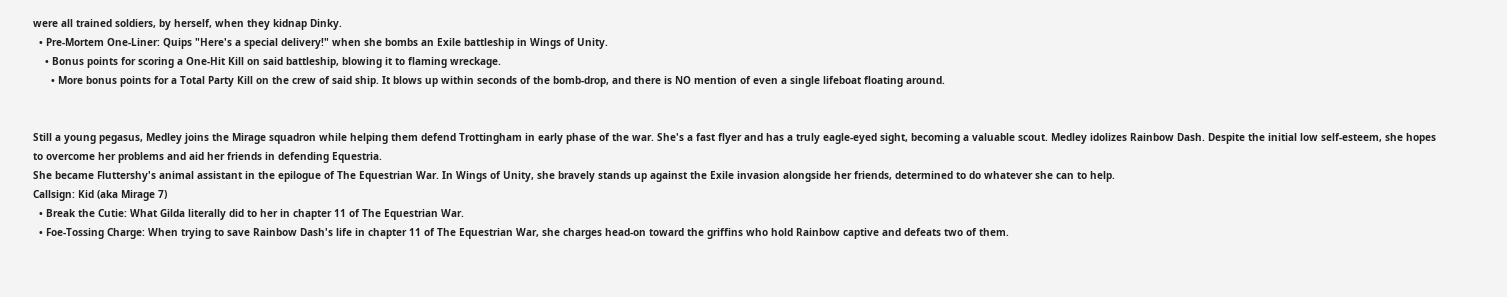were all trained soldiers, by herself, when they kidnap Dinky.
  • Pre-Mortem One-Liner: Quips "Here's a special delivery!" when she bombs an Exile battleship in Wings of Unity.
    • Bonus points for scoring a One-Hit Kill on said battleship, blowing it to flaming wreckage.
      • More bonus points for a Total Party Kill on the crew of said ship. It blows up within seconds of the bomb-drop, and there is NO mention of even a single lifeboat floating around.


Still a young pegasus, Medley joins the Mirage squadron while helping them defend Trottingham in early phase of the war. She's a fast flyer and has a truly eagle-eyed sight, becoming a valuable scout. Medley idolizes Rainbow Dash. Despite the initial low self-esteem, she hopes to overcome her problems and aid her friends in defending Equestria.
She became Fluttershy's animal assistant in the epilogue of The Equestrian War. In Wings of Unity, she bravely stands up against the Exile invasion alongside her friends, determined to do whatever she can to help.
Callsign: Kid (aka Mirage 7)
  • Break the Cutie: What Gilda literally did to her in chapter 11 of The Equestrian War.
  • Foe-Tossing Charge: When trying to save Rainbow Dash's life in chapter 11 of The Equestrian War, she charges head-on toward the griffins who hold Rainbow captive and defeats two of them.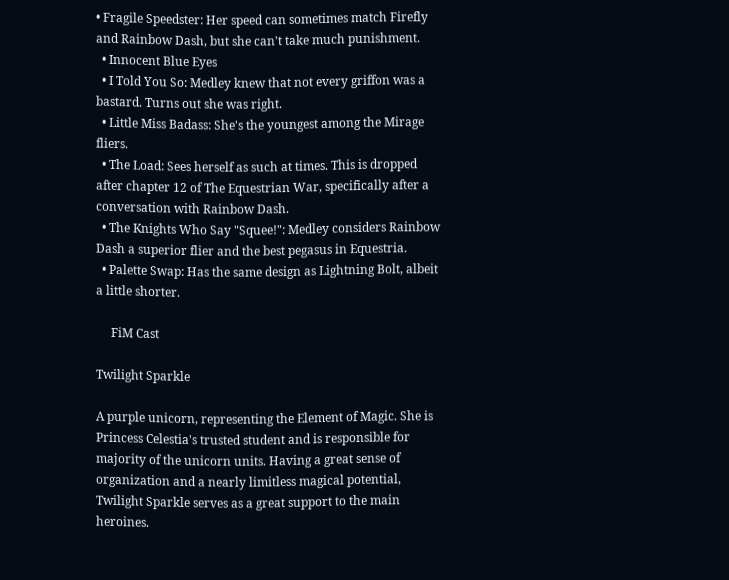• Fragile Speedster: Her speed can sometimes match Firefly and Rainbow Dash, but she can't take much punishment.
  • Innocent Blue Eyes
  • I Told You So: Medley knew that not every griffon was a bastard. Turns out she was right.
  • Little Miss Badass: She's the youngest among the Mirage fliers.
  • The Load: Sees herself as such at times. This is dropped after chapter 12 of The Equestrian War, specifically after a conversation with Rainbow Dash.
  • The Knights Who Say "Squee!": Medley considers Rainbow Dash a superior flier and the best pegasus in Equestria.
  • Palette Swap: Has the same design as Lightning Bolt, albeit a little shorter.

     FiM Cast

Twilight Sparkle

A purple unicorn, representing the Element of Magic. She is Princess Celestia's trusted student and is responsible for majority of the unicorn units. Having a great sense of organization and a nearly limitless magical potential, Twilight Sparkle serves as a great support to the main heroines.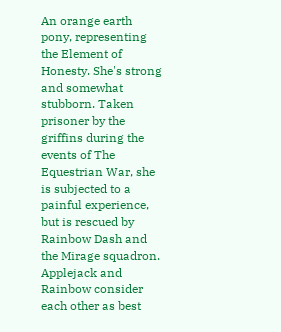An orange earth pony, representing the Element of Honesty. She's strong and somewhat stubborn. Taken prisoner by the griffins during the events of The Equestrian War, she is subjected to a painful experience, but is rescued by Rainbow Dash and the Mirage squadron. Applejack and Rainbow consider each other as best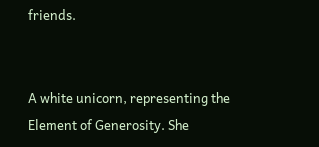friends.


A white unicorn, representing the Element of Generosity. She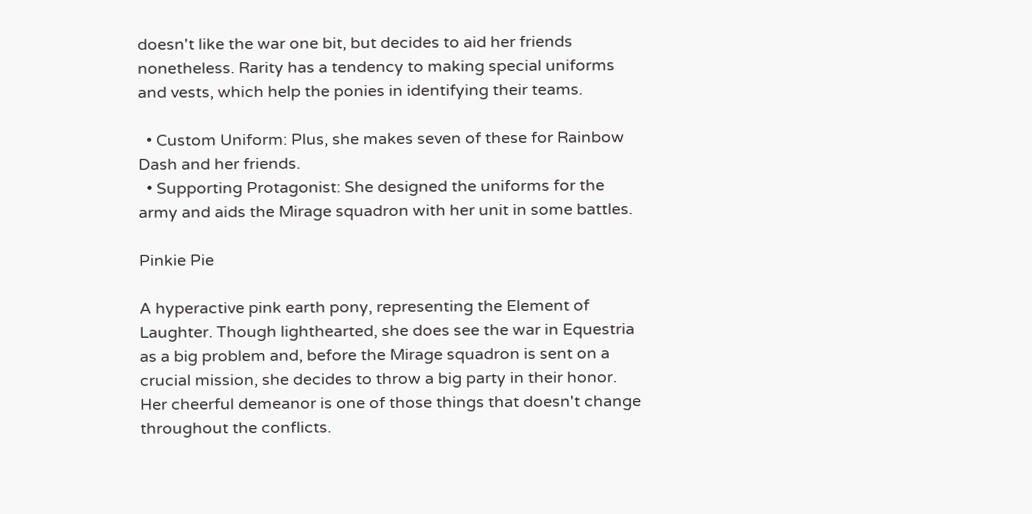doesn't like the war one bit, but decides to aid her friends nonetheless. Rarity has a tendency to making special uniforms and vests, which help the ponies in identifying their teams.

  • Custom Uniform: Plus, she makes seven of these for Rainbow Dash and her friends.
  • Supporting Protagonist: She designed the uniforms for the army and aids the Mirage squadron with her unit in some battles.

Pinkie Pie

A hyperactive pink earth pony, representing the Element of Laughter. Though lighthearted, she does see the war in Equestria as a big problem and, before the Mirage squadron is sent on a crucial mission, she decides to throw a big party in their honor. Her cheerful demeanor is one of those things that doesn't change throughout the conflicts.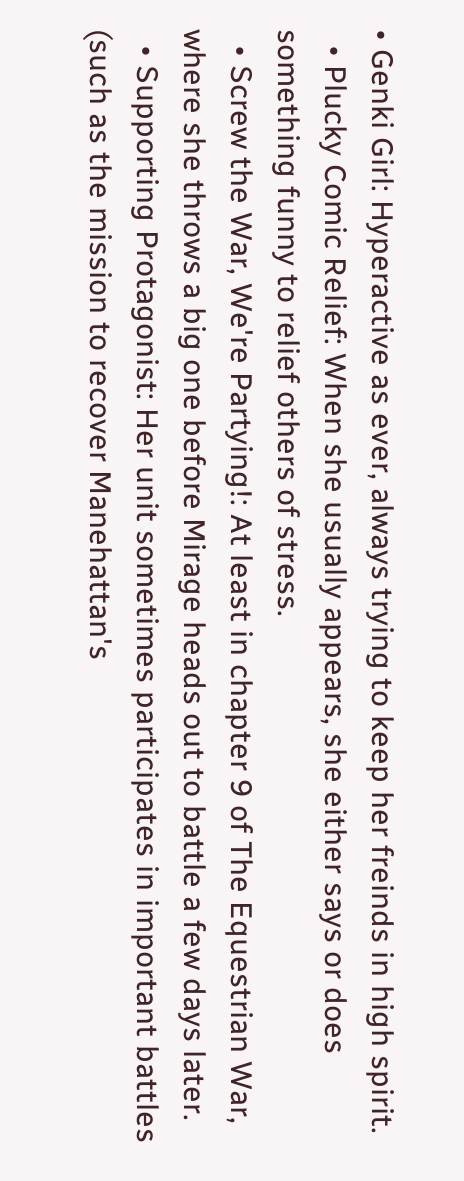• Genki Girl: Hyperactive as ever, always trying to keep her freinds in high spirit.
  • Plucky Comic Relief: When she usually appears, she either says or does something funny to relief others of stress.
  • Screw the War, We're Partying!: At least in chapter 9 of The Equestrian War, where she throws a big one before Mirage heads out to battle a few days later.
  • Supporting Protagonist: Her unit sometimes participates in important battles (such as the mission to recover Manehattan's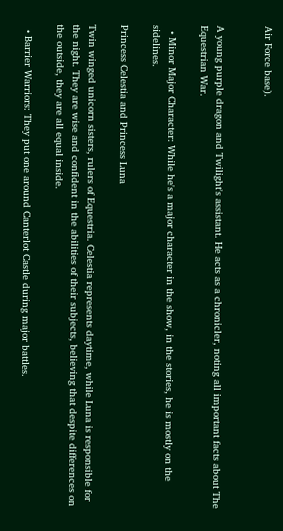Air Force base).


A young purple dragon and Twilight's assistant. He acts as a chronicler, noting all important facts about The Equestrian War.

  • Minor Major Character: While he's a major character in the show, in the stories, he is mostly on the sidelines.

Princess Celestia and Princess Luna

Twin winged unicorn sisters, rulers of Equestria. Celestia represents daytime, while Luna is responsible for the night. They are wise and confident in the abilities of their subjects, believing that despite differences on the outside, they are all equal inside.

  • Barrier Warriors: They put one around Canterlot Castle during major battles.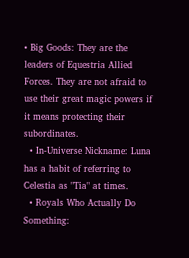• Big Goods: They are the leaders of Equestria Allied Forces. They are not afraid to use their great magic powers if it means protecting their subordinates.
  • In-Universe Nickname: Luna has a habit of referring to Celestia as "Tia" at times.
  • Royals Who Actually Do Something: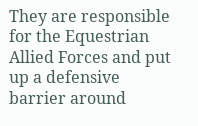They are responsible for the Equestrian Allied Forces and put up a defensive barrier around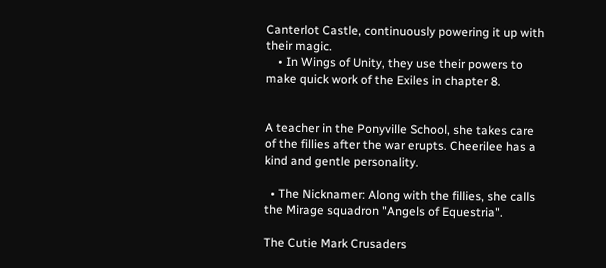Canterlot Castle, continuously powering it up with their magic.
    • In Wings of Unity, they use their powers to make quick work of the Exiles in chapter 8.


A teacher in the Ponyville School, she takes care of the fillies after the war erupts. Cheerilee has a kind and gentle personality.

  • The Nicknamer: Along with the fillies, she calls the Mirage squadron "Angels of Equestria".

The Cutie Mark Crusaders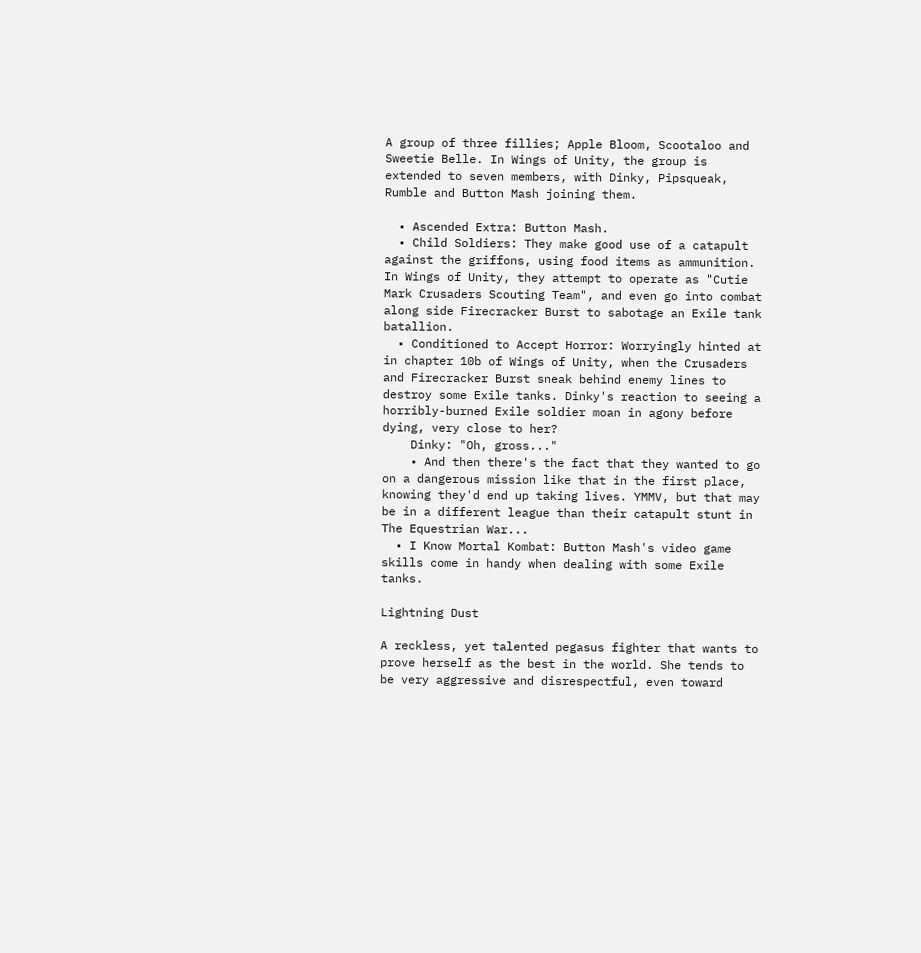A group of three fillies; Apple Bloom, Scootaloo and Sweetie Belle. In Wings of Unity, the group is extended to seven members, with Dinky, Pipsqueak, Rumble and Button Mash joining them.

  • Ascended Extra: Button Mash.
  • Child Soldiers: They make good use of a catapult against the griffons, using food items as ammunition. In Wings of Unity, they attempt to operate as "Cutie Mark Crusaders Scouting Team", and even go into combat along side Firecracker Burst to sabotage an Exile tank batallion.
  • Conditioned to Accept Horror: Worryingly hinted at in chapter 10b of Wings of Unity, when the Crusaders and Firecracker Burst sneak behind enemy lines to destroy some Exile tanks. Dinky's reaction to seeing a horribly-burned Exile soldier moan in agony before dying, very close to her?
    Dinky: "Oh, gross..."
    • And then there's the fact that they wanted to go on a dangerous mission like that in the first place, knowing they'd end up taking lives. YMMV, but that may be in a different league than their catapult stunt in The Equestrian War...
  • I Know Mortal Kombat: Button Mash's video game skills come in handy when dealing with some Exile tanks.

Lightning Dust

A reckless, yet talented pegasus fighter that wants to prove herself as the best in the world. She tends to be very aggressive and disrespectful, even toward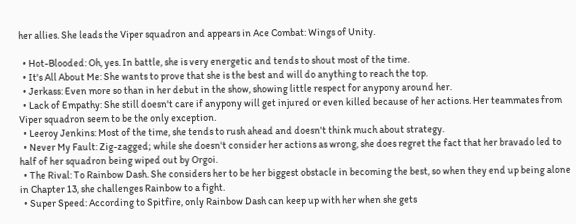her allies. She leads the Viper squadron and appears in Ace Combat: Wings of Unity.

  • Hot-Blooded: Oh, yes. In battle, she is very energetic and tends to shout most of the time.
  • It's All About Me: She wants to prove that she is the best and will do anything to reach the top.
  • Jerkass: Even more so than in her debut in the show, showing little respect for anypony around her.
  • Lack of Empathy: She still doesn't care if anypony will get injured or even killed because of her actions. Her teammates from Viper squadron seem to be the only exception.
  • Leeroy Jenkins: Most of the time, she tends to rush ahead and doesn't think much about strategy.
  • Never My Fault: Zig-zagged; while she doesn't consider her actions as wrong, she does regret the fact that her bravado led to half of her squadron being wiped out by Orgoi.
  • The Rival: To Rainbow Dash. She considers her to be her biggest obstacle in becoming the best, so when they end up being alone in Chapter 13, she challenges Rainbow to a fight.
  • Super Speed: According to Spitfire, only Rainbow Dash can keep up with her when she gets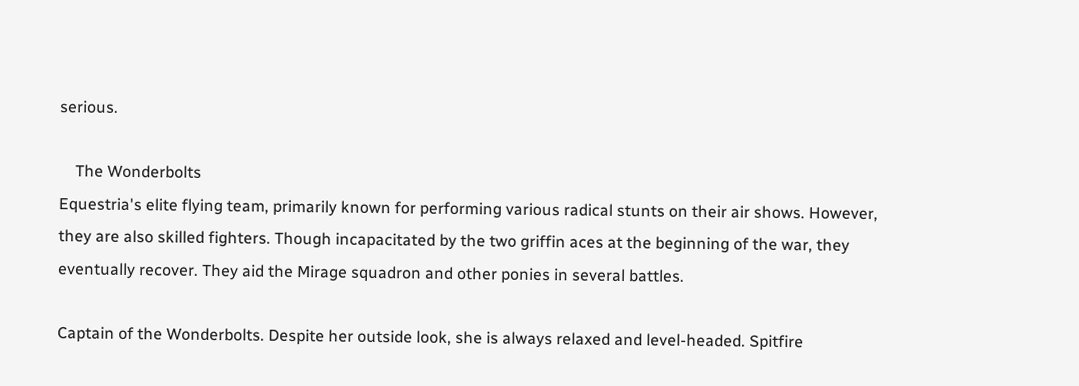serious.

    The Wonderbolts
Equestria's elite flying team, primarily known for performing various radical stunts on their air shows. However, they are also skilled fighters. Though incapacitated by the two griffin aces at the beginning of the war, they eventually recover. They aid the Mirage squadron and other ponies in several battles.

Captain of the Wonderbolts. Despite her outside look, she is always relaxed and level-headed. Spitfire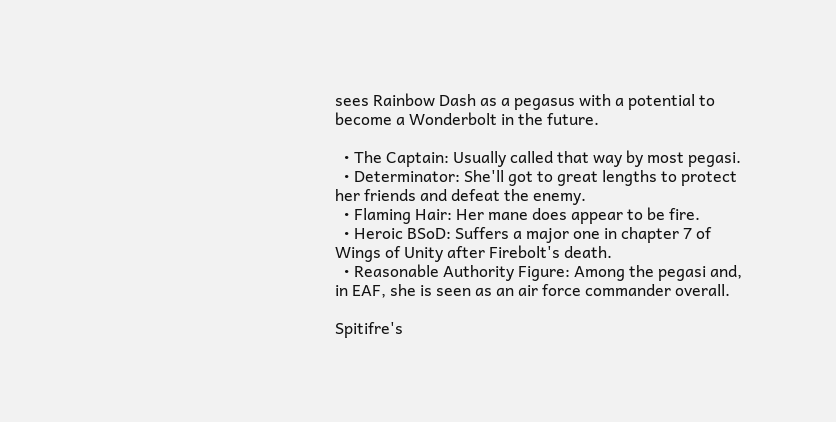sees Rainbow Dash as a pegasus with a potential to become a Wonderbolt in the future.

  • The Captain: Usually called that way by most pegasi.
  • Determinator: She'll got to great lengths to protect her friends and defeat the enemy.
  • Flaming Hair: Her mane does appear to be fire.
  • Heroic BSoD: Suffers a major one in chapter 7 of Wings of Unity after Firebolt's death.
  • Reasonable Authority Figure: Among the pegasi and, in EAF, she is seen as an air force commander overall.

Spitifre's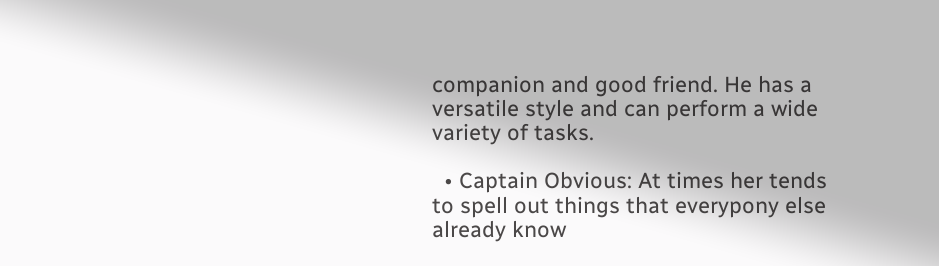companion and good friend. He has a versatile style and can perform a wide variety of tasks.

  • Captain Obvious: At times her tends to spell out things that everypony else already know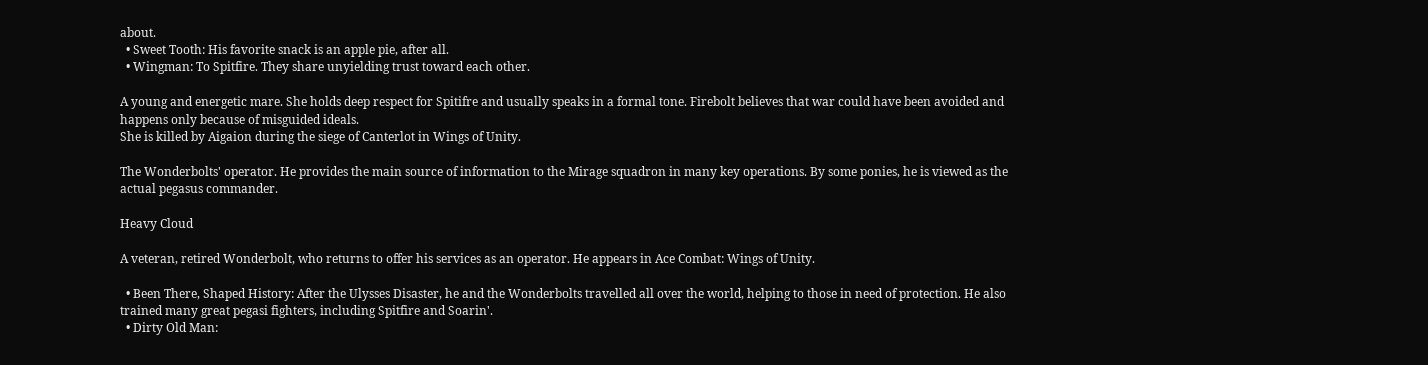about.
  • Sweet Tooth: His favorite snack is an apple pie, after all.
  • Wingman: To Spitfire. They share unyielding trust toward each other.

A young and energetic mare. She holds deep respect for Spitifre and usually speaks in a formal tone. Firebolt believes that war could have been avoided and happens only because of misguided ideals.
She is killed by Aigaion during the siege of Canterlot in Wings of Unity.

The Wonderbolts' operator. He provides the main source of information to the Mirage squadron in many key operations. By some ponies, he is viewed as the actual pegasus commander.

Heavy Cloud

A veteran, retired Wonderbolt, who returns to offer his services as an operator. He appears in Ace Combat: Wings of Unity.

  • Been There, Shaped History: After the Ulysses Disaster, he and the Wonderbolts travelled all over the world, helping to those in need of protection. He also trained many great pegasi fighters, including Spitfire and Soarin'.
  • Dirty Old Man: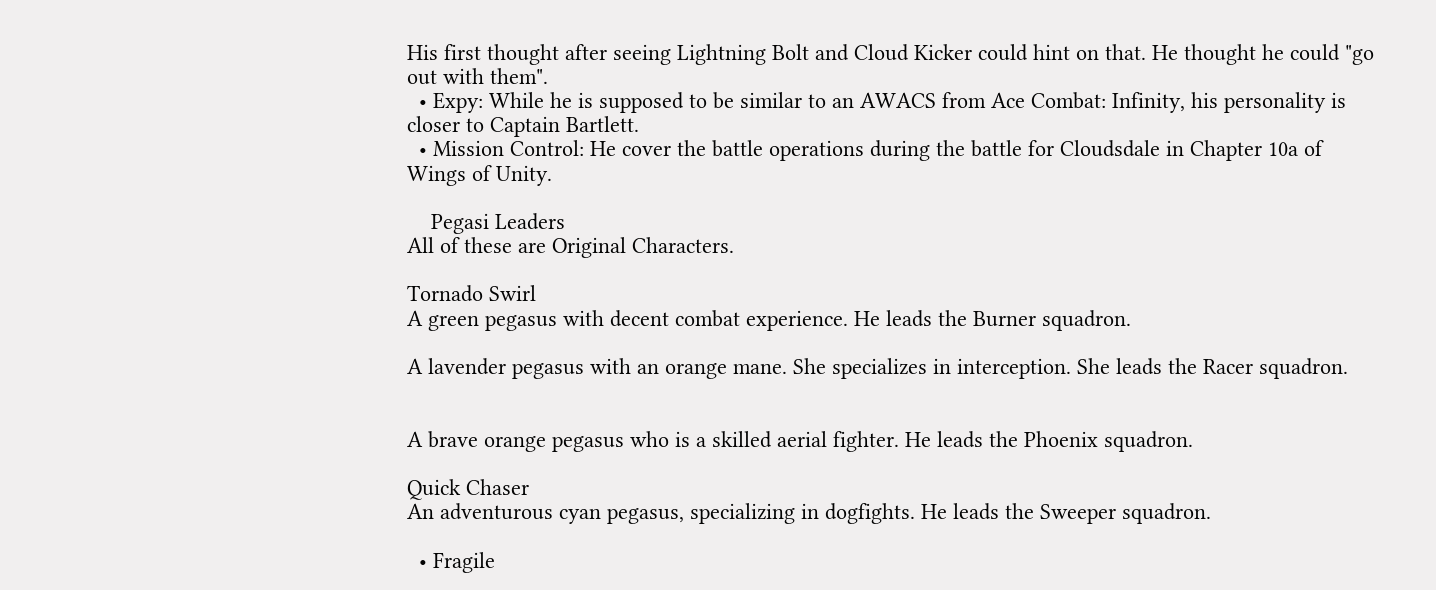His first thought after seeing Lightning Bolt and Cloud Kicker could hint on that. He thought he could "go out with them".
  • Expy: While he is supposed to be similar to an AWACS from Ace Combat: Infinity, his personality is closer to Captain Bartlett.
  • Mission Control: He cover the battle operations during the battle for Cloudsdale in Chapter 10a of Wings of Unity.

    Pegasi Leaders
All of these are Original Characters.

Tornado Swirl
A green pegasus with decent combat experience. He leads the Burner squadron.

A lavender pegasus with an orange mane. She specializes in interception. She leads the Racer squadron.


A brave orange pegasus who is a skilled aerial fighter. He leads the Phoenix squadron.

Quick Chaser
An adventurous cyan pegasus, specializing in dogfights. He leads the Sweeper squadron.

  • Fragile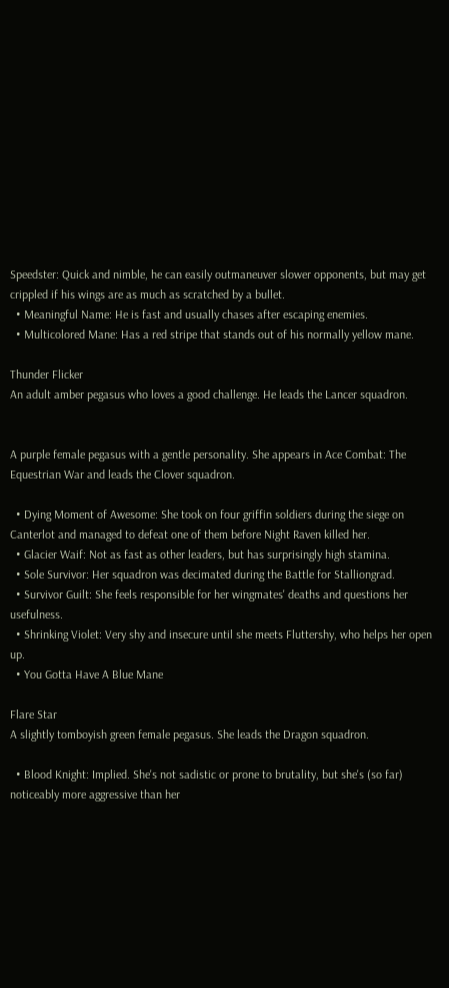Speedster: Quick and nimble, he can easily outmaneuver slower opponents, but may get crippled if his wings are as much as scratched by a bullet.
  • Meaningful Name: He is fast and usually chases after escaping enemies.
  • Multicolored Mane: Has a red stripe that stands out of his normally yellow mane.

Thunder Flicker
An adult amber pegasus who loves a good challenge. He leads the Lancer squadron.


A purple female pegasus with a gentle personality. She appears in Ace Combat: The Equestrian War and leads the Clover squadron.

  • Dying Moment of Awesome: She took on four griffin soldiers during the siege on Canterlot and managed to defeat one of them before Night Raven killed her.
  • Glacier Waif: Not as fast as other leaders, but has surprisingly high stamina.
  • Sole Survivor: Her squadron was decimated during the Battle for Stalliongrad.
  • Survivor Guilt: She feels responsible for her wingmates' deaths and questions her usefulness.
  • Shrinking Violet: Very shy and insecure until she meets Fluttershy, who helps her open up.
  • You Gotta Have A Blue Mane

Flare Star
A slightly tomboyish green female pegasus. She leads the Dragon squadron.

  • Blood Knight: Implied. She's not sadistic or prone to brutality, but she's (so far) noticeably more aggressive than her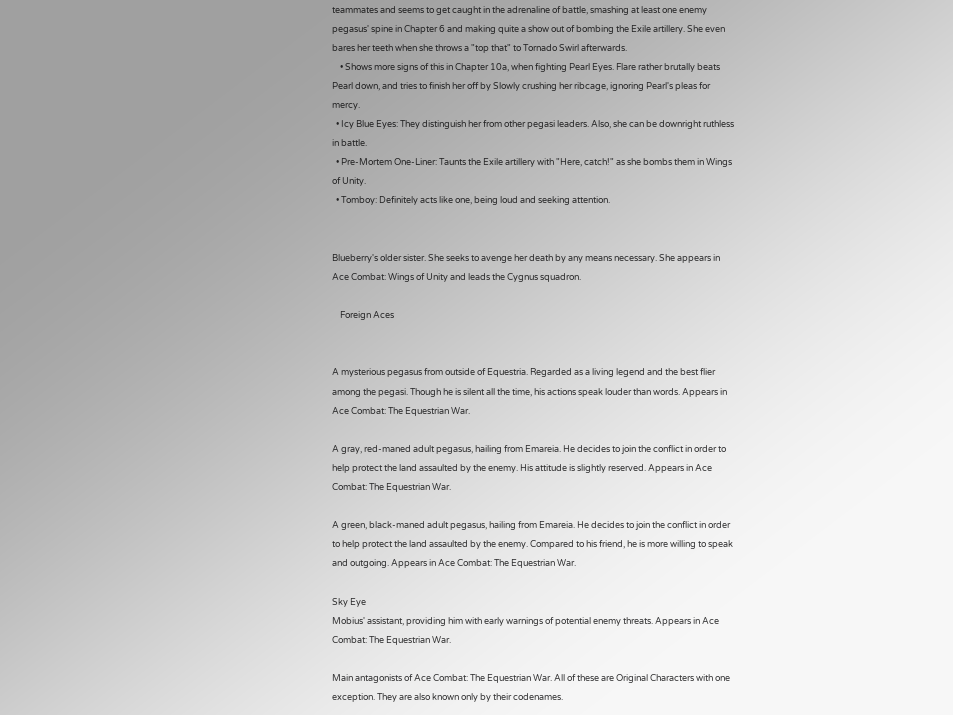teammates and seems to get caught in the adrenaline of battle, smashing at least one enemy pegasus' spine in Chapter 6 and making quite a show out of bombing the Exile artillery. She even bares her teeth when she throws a "top that" to Tornado Swirl afterwards.
    • Shows more signs of this in Chapter 10a, when fighting Pearl Eyes. Flare rather brutally beats Pearl down, and tries to finish her off by Slowly crushing her ribcage, ignoring Pearl's pleas for mercy.
  • Icy Blue Eyes: They distinguish her from other pegasi leaders. Also, she can be downright ruthless in battle.
  • Pre-Mortem One-Liner: Taunts the Exile artillery with "Here, catch!" as she bombs them in Wings of Unity.
  • Tomboy: Definitely acts like one, being loud and seeking attention.


Blueberry's older sister. She seeks to avenge her death by any means necessary. She appears in Ace Combat: Wings of Unity and leads the Cygnus squadron.

    Foreign Aces


A mysterious pegasus from outside of Equestria. Regarded as a living legend and the best flier among the pegasi. Though he is silent all the time, his actions speak louder than words. Appears in Ace Combat: The Equestrian War.

A gray, red-maned adult pegasus, hailing from Emareia. He decides to join the conflict in order to help protect the land assaulted by the enemy. His attitude is slightly reserved. Appears in Ace Combat: The Equestrian War.

A green, black-maned adult pegasus, hailing from Emareia. He decides to join the conflict in order to help protect the land assaulted by the enemy. Compared to his friend, he is more willing to speak and outgoing. Appears in Ace Combat: The Equestrian War.

Sky Eye
Mobius' assistant, providing him with early warnings of potential enemy threats. Appears in Ace Combat: The Equestrian War.

Main antagonists of Ace Combat: The Equestrian War. All of these are Original Characters with one exception. They are also known only by their codenames.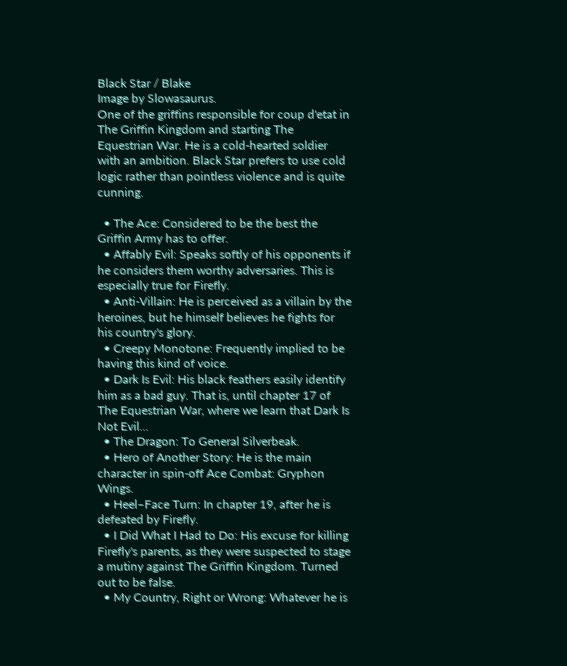Black Star / Blake
Image by Slowasaurus.
One of the griffins responsible for coup d'etat in The Griffin Kingdom and starting The Equestrian War. He is a cold-hearted soldier with an ambition. Black Star prefers to use cold logic rather than pointless violence and is quite cunning.

  • The Ace: Considered to be the best the Griffin Army has to offer.
  • Affably Evil: Speaks softly of his opponents if he considers them worthy adversaries. This is especially true for Firefly.
  • Anti-Villain: He is perceived as a villain by the heroines, but he himself believes he fights for his country's glory.
  • Creepy Monotone: Frequently implied to be having this kind of voice.
  • Dark Is Evil: His black feathers easily identify him as a bad guy. That is, until chapter 17 of The Equestrian War, where we learn that Dark Is Not Evil...
  • The Dragon: To General Silverbeak.
  • Hero of Another Story: He is the main character in spin-off Ace Combat: Gryphon Wings.
  • Heel–Face Turn: In chapter 19, after he is defeated by Firefly.
  • I Did What I Had to Do: His excuse for killing Firefly's parents, as they were suspected to stage a mutiny against The Griffin Kingdom. Turned out to be false.
  • My Country, Right or Wrong: Whatever he is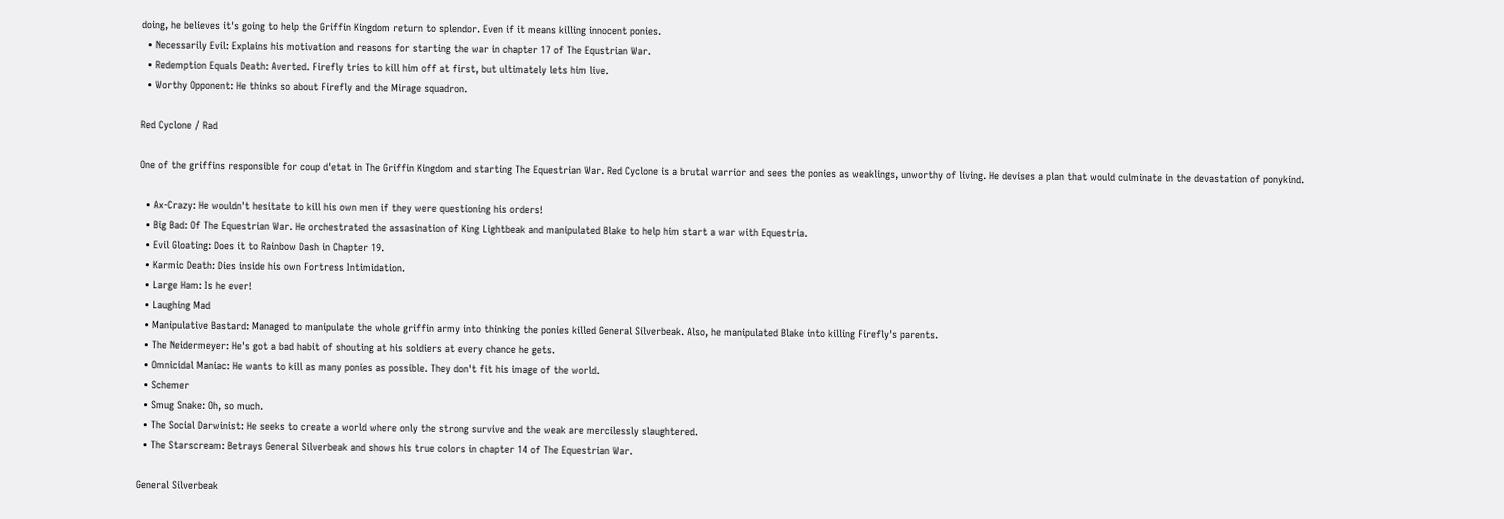doing, he believes it's going to help the Griffin Kingdom return to splendor. Even if it means killing innocent ponies.
  • Necessarily Evil: Explains his motivation and reasons for starting the war in chapter 17 of The Equstrian War.
  • Redemption Equals Death: Averted. Firefly tries to kill him off at first, but ultimately lets him live.
  • Worthy Opponent: He thinks so about Firefly and the Mirage squadron.

Red Cyclone / Rad

One of the griffins responsible for coup d'etat in The Griffin Kingdom and starting The Equestrian War. Red Cyclone is a brutal warrior and sees the ponies as weaklings, unworthy of living. He devises a plan that would culminate in the devastation of ponykind.

  • Ax-Crazy: He wouldn't hesitate to kill his own men if they were questioning his orders!
  • Big Bad: Of The Equestrian War. He orchestrated the assasination of King Lightbeak and manipulated Blake to help him start a war with Equestria.
  • Evil Gloating: Does it to Rainbow Dash in Chapter 19.
  • Karmic Death: Dies inside his own Fortress Intimidation.
  • Large Ham: Is he ever!
  • Laughing Mad
  • Manipulative Bastard: Managed to manipulate the whole griffin army into thinking the ponies killed General Silverbeak. Also, he manipulated Blake into killing Firefly's parents.
  • The Neidermeyer: He's got a bad habit of shouting at his soldiers at every chance he gets.
  • Omnicidal Maniac: He wants to kill as many ponies as possible. They don't fit his image of the world.
  • Schemer
  • Smug Snake: Oh, so much.
  • The Social Darwinist: He seeks to create a world where only the strong survive and the weak are mercilessly slaughtered.
  • The Starscream: Betrays General Silverbeak and shows his true colors in chapter 14 of The Equestrian War.

General Silverbeak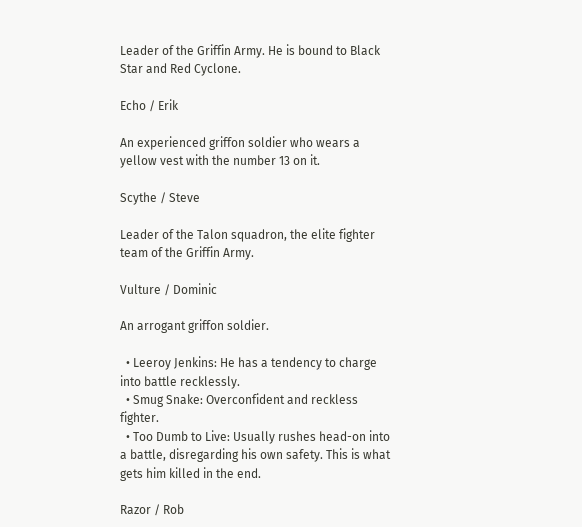Leader of the Griffin Army. He is bound to Black Star and Red Cyclone.

Echo / Erik

An experienced griffon soldier who wears a yellow vest with the number 13 on it.

Scythe / Steve

Leader of the Talon squadron, the elite fighter team of the Griffin Army.

Vulture / Dominic

An arrogant griffon soldier.

  • Leeroy Jenkins: He has a tendency to charge into battle recklessly.
  • Smug Snake: Overconfident and reckless fighter.
  • Too Dumb to Live: Usually rushes head-on into a battle, disregarding his own safety. This is what gets him killed in the end.

Razor / Rob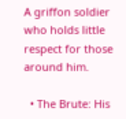A griffon soldier who holds little respect for those around him.

  • The Brute: His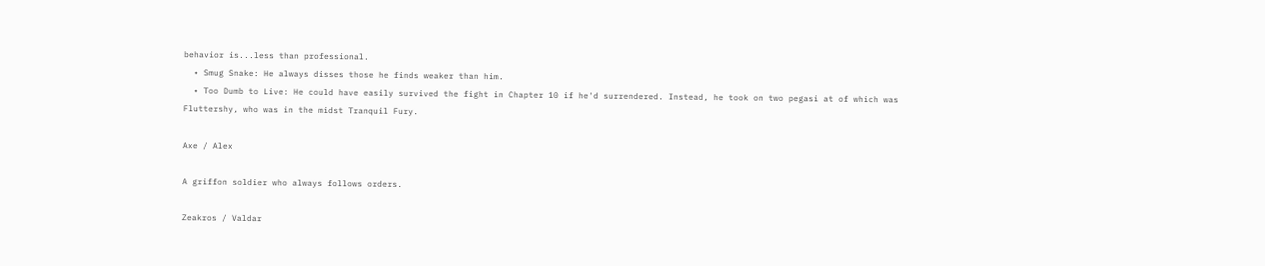behavior is...less than professional.
  • Smug Snake: He always disses those he finds weaker than him.
  • Too Dumb to Live: He could have easily survived the fight in Chapter 10 if he'd surrendered. Instead, he took on two pegasi at of which was Fluttershy, who was in the midst Tranquil Fury.

Axe / Alex

A griffon soldier who always follows orders.

Zeakros / Valdar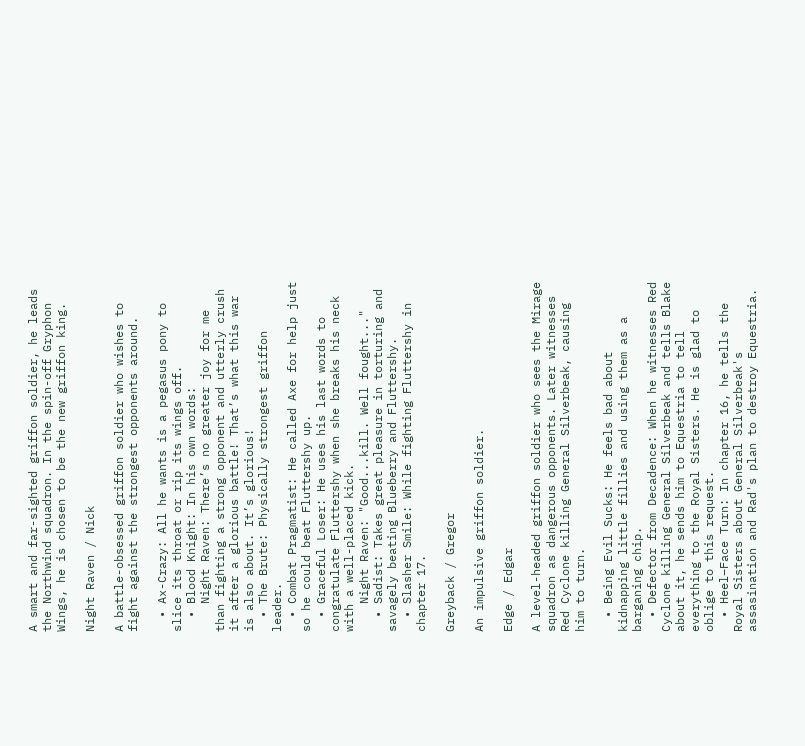A smart and far-sighted griffon soldier, he leads the Northwind squadron. In the spin-off Gryphon Wings, he is chosen to be the new griffon king.

Night Raven / Nick

A battle-obsessed griffon soldier who wishes to fight against the strongest opponents around.

  • Ax-Crazy: All he wants is a pegasus pony to slice its throat or rip its wings off.
  • Blood Knight: In his own words:
    Night Raven: There’s no greater joy for me than fighting a strong opponent and utterly crush it after a glorious battle! That’s what this war is also about. It’s glorious!
  • The Brute: Physically strongest griffon leader.
  • Combat Pragmatist: He called Axe for help just so he could beat Fluttershy up.
  • Graceful Loser: He uses his last words to congratulate Fluttershy when she breaks his neck with a well-placed kick.
    Night Raven: "Good...kill. Well fought..."
  • Sadist: Takes great pleasure in torturing and savagely beating Blueberry and Fluttershy.
  • Slasher Smile: While fighting Fluttershy in chapter 17.

Greyback / Gregor

An impulsive griffon soldier.

Edge / Edgar

A level-headed griffon soldier who sees the Mirage squadron as dangerous opponents. Later witnesses Red Cyclone killing General Silverbeak, causing him to turn.

  • Being Evil Sucks: He feels bad about kidnapping little fillies and using them as a barganing chip.
  • Defector from Decadence: When he witnesses Red Cyclone killing General Silverbeak and tells Blake about it, he sends him to Equestria to tell everything to the Royal Sisters. He is glad to oblige to this request.
  • Heel–Face Turn: In chapter 16, he tells the Royal Sisters about General Silverbeak's assasination and Rad's plan to destroy Equestria.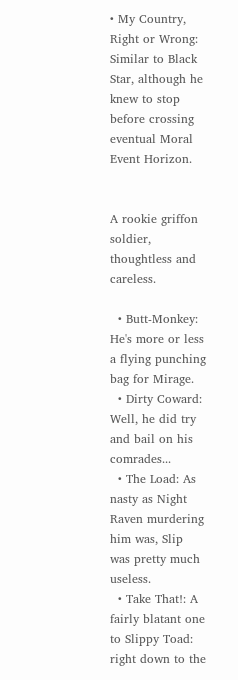• My Country, Right or Wrong: Similar to Black Star, although he knew to stop before crossing eventual Moral Event Horizon.


A rookie griffon soldier, thoughtless and careless.

  • Butt-Monkey: He's more or less a flying punching bag for Mirage.
  • Dirty Coward: Well, he did try and bail on his comrades...
  • The Load: As nasty as Night Raven murdering him was, Slip was pretty much useless.
  • Take That!: A fairly blatant one to Slippy Toad: right down to the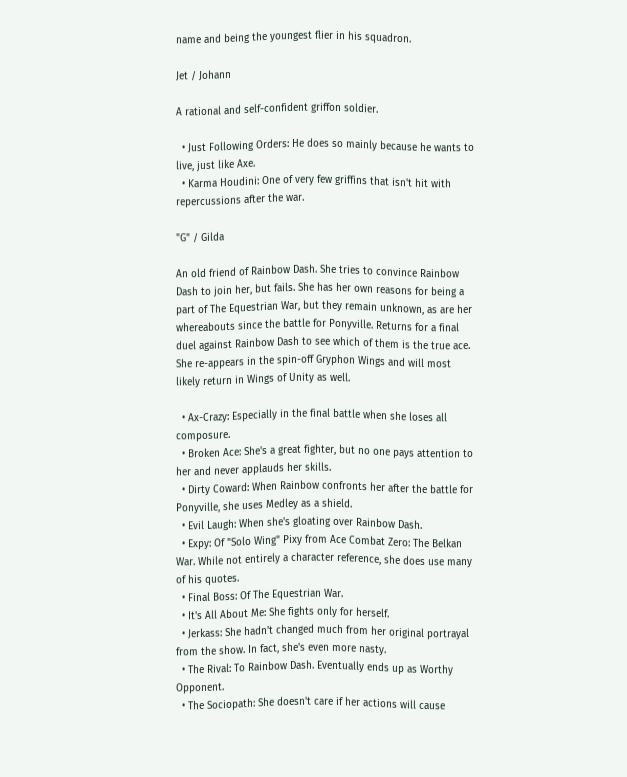name and being the youngest flier in his squadron.

Jet / Johann

A rational and self-confident griffon soldier.

  • Just Following Orders: He does so mainly because he wants to live, just like Axe.
  • Karma Houdini: One of very few griffins that isn't hit with repercussions after the war.

"G" / Gilda

An old friend of Rainbow Dash. She tries to convince Rainbow Dash to join her, but fails. She has her own reasons for being a part of The Equestrian War, but they remain unknown, as are her whereabouts since the battle for Ponyville. Returns for a final duel against Rainbow Dash to see which of them is the true ace. She re-appears in the spin-off Gryphon Wings and will most likely return in Wings of Unity as well.

  • Ax-Crazy: Especially in the final battle when she loses all composure.
  • Broken Ace: She's a great fighter, but no one pays attention to her and never applauds her skills.
  • Dirty Coward: When Rainbow confronts her after the battle for Ponyville, she uses Medley as a shield.
  • Evil Laugh: When she's gloating over Rainbow Dash.
  • Expy: Of "Solo Wing" Pixy from Ace Combat Zero: The Belkan War. While not entirely a character reference, she does use many of his quotes.
  • Final Boss: Of The Equestrian War.
  • It's All About Me: She fights only for herself.
  • Jerkass: She hadn't changed much from her original portrayal from the show. In fact, she's even more nasty.
  • The Rival: To Rainbow Dash. Eventually ends up as Worthy Opponent.
  • The Sociopath: She doesn't care if her actions will cause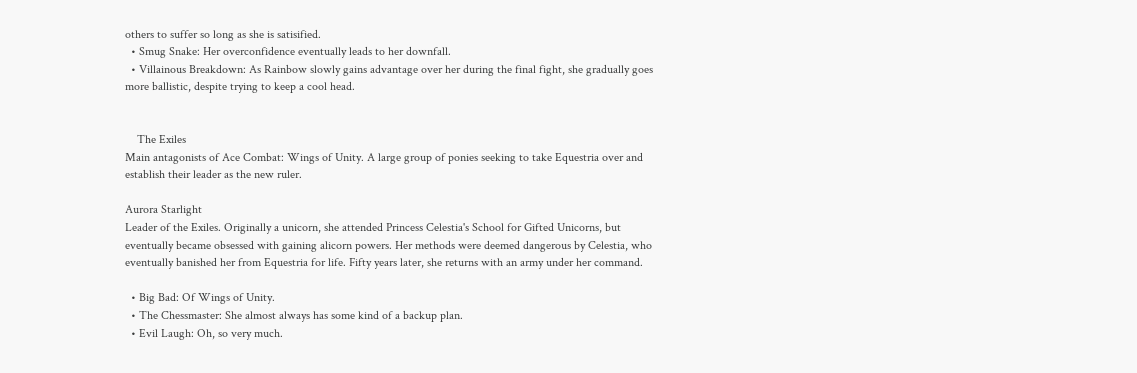others to suffer so long as she is satisified.
  • Smug Snake: Her overconfidence eventually leads to her downfall.
  • Villainous Breakdown: As Rainbow slowly gains advantage over her during the final fight, she gradually goes more ballistic, despite trying to keep a cool head.


    The Exiles
Main antagonists of Ace Combat: Wings of Unity. A large group of ponies seeking to take Equestria over and establish their leader as the new ruler.

Aurora Starlight
Leader of the Exiles. Originally a unicorn, she attended Princess Celestia's School for Gifted Unicorns, but eventually became obsessed with gaining alicorn powers. Her methods were deemed dangerous by Celestia, who eventually banished her from Equestria for life. Fifty years later, she returns with an army under her command.

  • Big Bad: Of Wings of Unity.
  • The Chessmaster: She almost always has some kind of a backup plan.
  • Evil Laugh: Oh, so very much.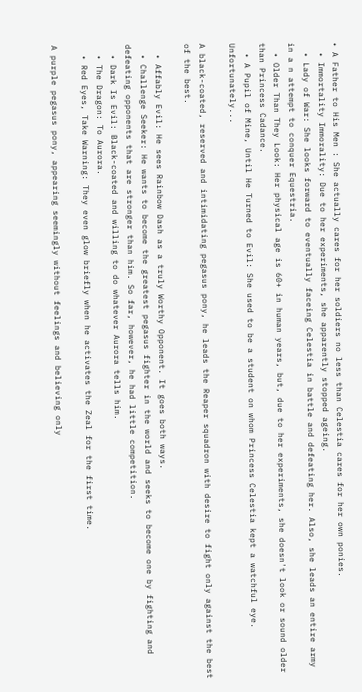• A Father to His Men : She actually cares for her soldiers no less than Celestia cares for her own ponies.
  • Immortality Immorality: Due to her experiments, she apparently stopped ageing.
  • Lady of War: She looks forward to eventually faceing Celestia in battle and defeating her. Also, she leads an entire army in a n attempt to conquer Equestria.
  • Older Than They Look: Her physical age is 60+ in human years, but, due to her experiments, she doesn't look or sound older than Princess Cadance.
  • A Pupil of Mine, Until He Turned to Evil: She used to be a student on whom Princess Celestia kept a watchful eye. Unfortunately...

A black-coated, reserved and intimidating pegasus pony, he leads the Reaper squadron with desire to fight only against the best of the best.

  • Affably Evil: He sees Rainbow Dash as a truly Worthy Opponent. It goes both ways.
  • Challenge Seeker: He wants to become the greatest pegasus fighter in the world and seeks to become one by fighting and defeating opponents that are stronger than him. So far, however, he had little competition.
  • Dark Is Evil: Black-coated and willing to do whatever Aurora tells him.
  • The Dragon: To Aurora.
  • Red Eyes, Take Warning: They even glow briefly when he activates the Zeal for the first time.

A purple pegasus pony, appearing seemingly without feelings and believing only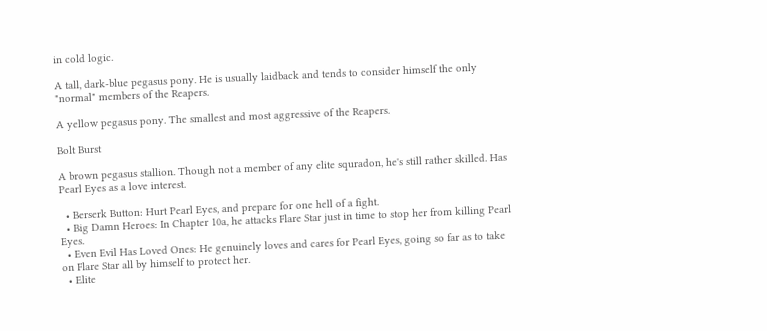in cold logic.

A tall, dark-blue pegasus pony. He is usually laidback and tends to consider himself the only "normal" members of the Reapers.

A yellow pegasus pony. The smallest and most aggressive of the Reapers.

Bolt Burst

A brown pegasus stallion. Though not a member of any elite squradon, he's still rather skilled. Has Pearl Eyes as a love interest.

  • Berserk Button: Hurt Pearl Eyes, and prepare for one hell of a fight.
  • Big Damn Heroes: In Chapter 10a, he attacks Flare Star just in time to stop her from killing Pearl Eyes.
  • Even Evil Has Loved Ones: He genuinely loves and cares for Pearl Eyes, going so far as to take on Flare Star all by himself to protect her.
  • Elite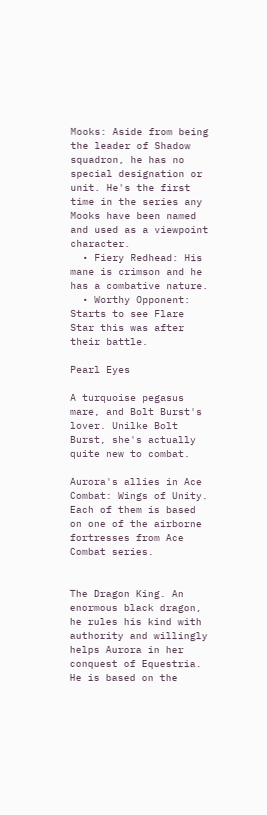Mooks: Aside from being the leader of Shadow squadron, he has no special designation or unit. He's the first time in the series any Mooks have been named and used as a viewpoint character.
  • Fiery Redhead: His mane is crimson and he has a combative nature.
  • Worthy Opponent: Starts to see Flare Star this was after their battle.

Pearl Eyes

A turquoise pegasus mare, and Bolt Burst's lover. Unilke Bolt Burst, she's actually quite new to combat.

Aurora's allies in Ace Combat: Wings of Unity. Each of them is based on one of the airborne fortresses from Ace Combat series.


The Dragon King. An enormous black dragon, he rules his kind with authority and willingly helps Aurora in her conquest of Equestria. He is based on the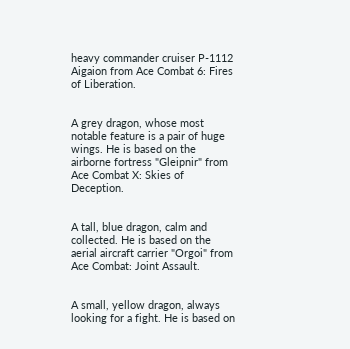heavy commander cruiser P-1112 Aigaion from Ace Combat 6: Fires of Liberation.


A grey dragon, whose most notable feature is a pair of huge wings. He is based on the airborne fortress "Gleipnir" from Ace Combat X: Skies of Deception.


A tall, blue dragon, calm and collected. He is based on the aerial aircraft carrier "Orgoi" from Ace Combat: Joint Assault.


A small, yellow dragon, always looking for a fight. He is based on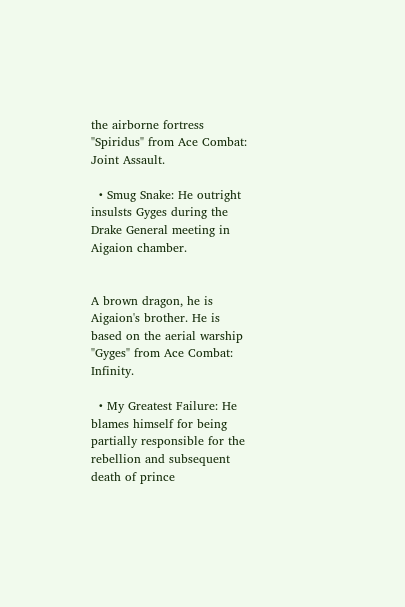the airborne fortress "Spiridus" from Ace Combat: Joint Assault.

  • Smug Snake: He outright insulsts Gyges during the Drake General meeting in Aigaion chamber.


A brown dragon, he is Aigaion's brother. He is based on the aerial warship "Gyges" from Ace Combat: Infinity.

  • My Greatest Failure: He blames himself for being partially responsible for the rebellion and subsequent death of prince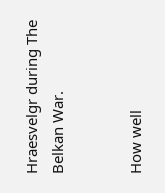Hraesvelgr during The Belkan War.


How well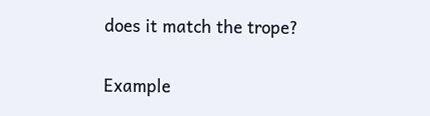does it match the trope?

Example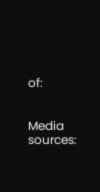of:


Media sources: